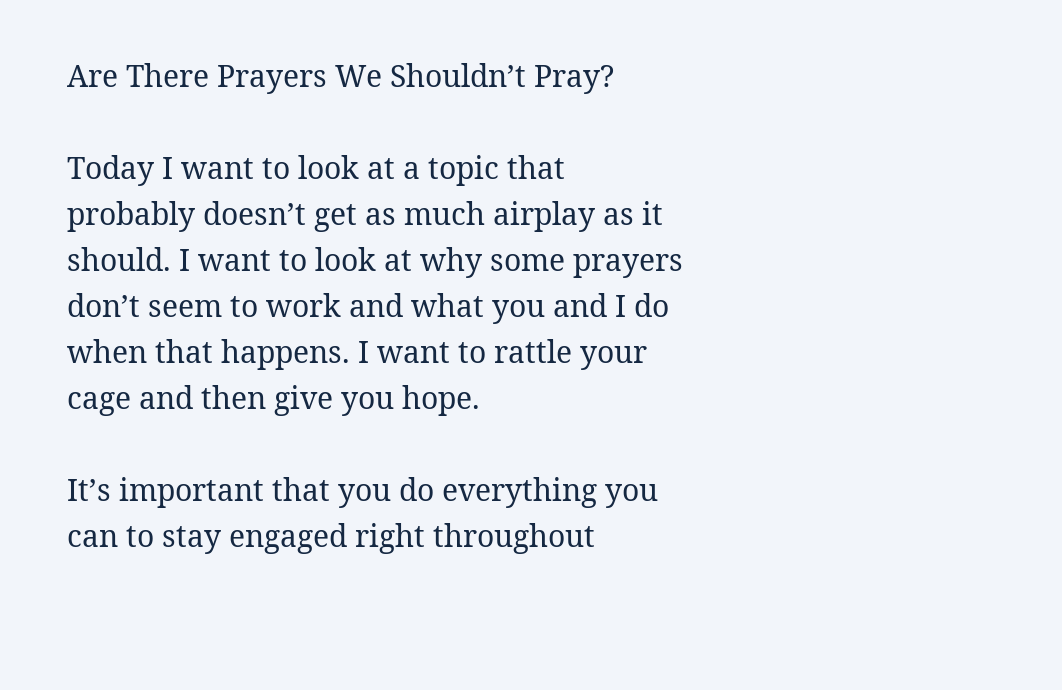Are There Prayers We Shouldn’t Pray?

Today I want to look at a topic that probably doesn’t get as much airplay as it should. I want to look at why some prayers don’t seem to work and what you and I do when that happens. I want to rattle your cage and then give you hope.

It’s important that you do everything you can to stay engaged right throughout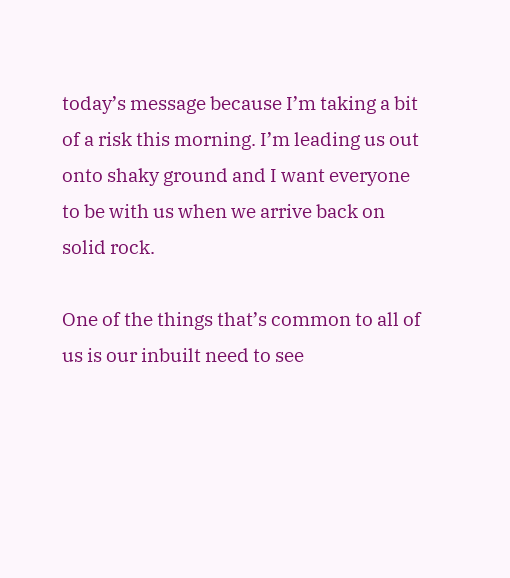today’s message because I’m taking a bit of a risk this morning. I’m leading us out onto shaky ground and I want everyone to be with us when we arrive back on solid rock.

One of the things that’s common to all of us is our inbuilt need to see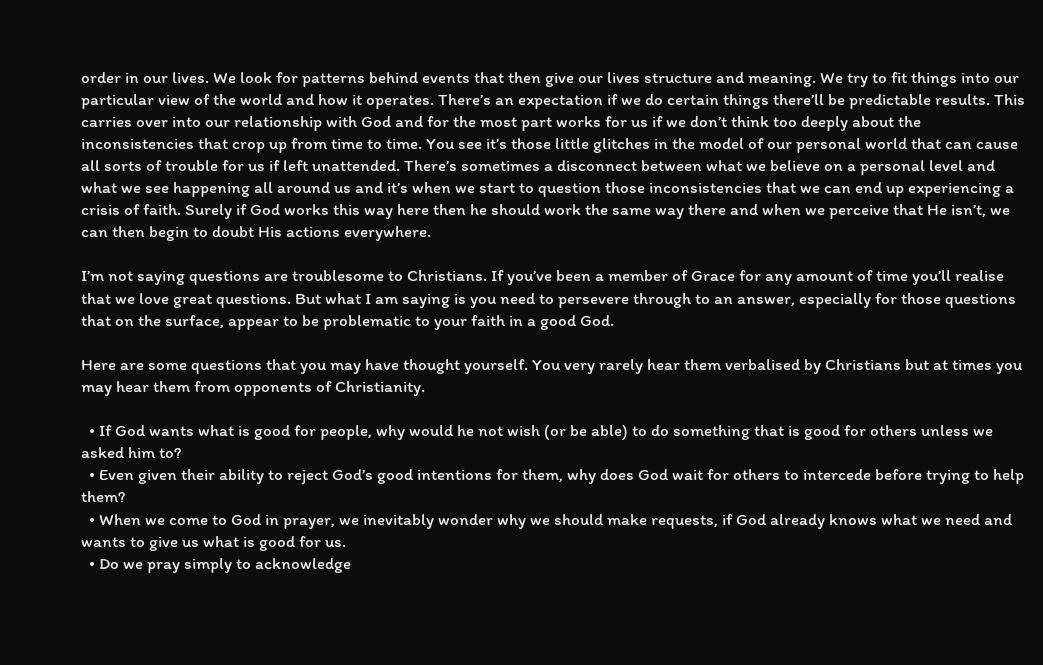order in our lives. We look for patterns behind events that then give our lives structure and meaning. We try to fit things into our particular view of the world and how it operates. There’s an expectation if we do certain things there’ll be predictable results. This carries over into our relationship with God and for the most part works for us if we don’t think too deeply about the inconsistencies that crop up from time to time. You see it’s those little glitches in the model of our personal world that can cause all sorts of trouble for us if left unattended. There’s sometimes a disconnect between what we believe on a personal level and what we see happening all around us and it’s when we start to question those inconsistencies that we can end up experiencing a crisis of faith. Surely if God works this way here then he should work the same way there and when we perceive that He isn’t, we can then begin to doubt His actions everywhere.

I’m not saying questions are troublesome to Christians. If you’ve been a member of Grace for any amount of time you’ll realise that we love great questions. But what I am saying is you need to persevere through to an answer, especially for those questions that on the surface, appear to be problematic to your faith in a good God.

Here are some questions that you may have thought yourself. You very rarely hear them verbalised by Christians but at times you may hear them from opponents of Christianity.

  • If God wants what is good for people, why would he not wish (or be able) to do something that is good for others unless we asked him to?
  • Even given their ability to reject God’s good intentions for them, why does God wait for others to intercede before trying to help them?
  • When we come to God in prayer, we inevitably wonder why we should make requests, if God already knows what we need and wants to give us what is good for us.
  • Do we pray simply to acknowledge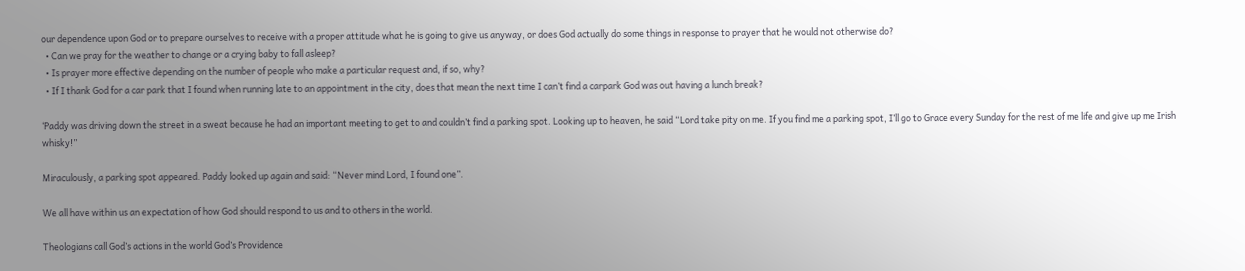our dependence upon God or to prepare ourselves to receive with a proper attitude what he is going to give us anyway, or does God actually do some things in response to prayer that he would not otherwise do?
  • Can we pray for the weather to change or a crying baby to fall asleep?
  • Is prayer more effective depending on the number of people who make a particular request and, if so, why?
  • If I thank God for a car park that I found when running late to an appointment in the city, does that mean the next time I can’t find a carpark God was out having a lunch break?

‘Paddy was driving down the street in a sweat because he had an important meeting to get to and couldn’t find a parking spot. Looking up to heaven, he said “Lord take pity on me. If you find me a parking spot, I’ll go to Grace every Sunday for the rest of me life and give up me Irish whisky!”

Miraculously, a parking spot appeared. Paddy looked up again and said: “Never mind Lord, I found one”.

We all have within us an expectation of how God should respond to us and to others in the world.

Theologians call God’s actions in the world God’s Providence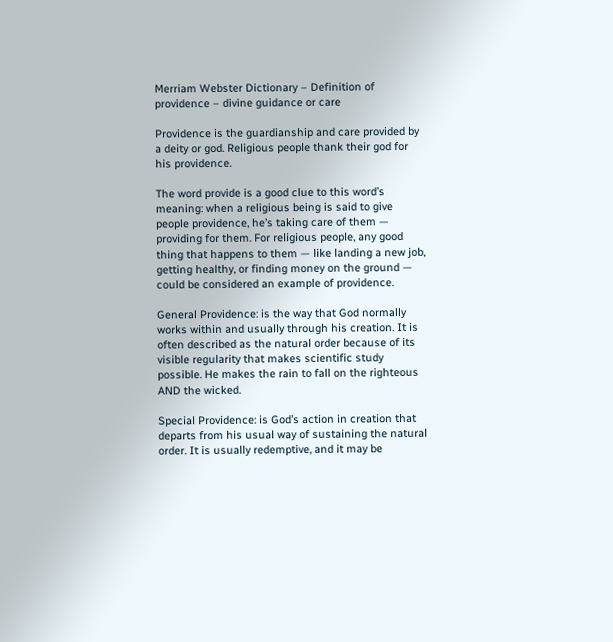Merriam Webster Dictionary – Definition of providence – divine guidance or care

Providence is the guardianship and care provided by a deity or god. Religious people thank their god for his providence.

The word provide is a good clue to this word’s meaning: when a religious being is said to give people providence, he’s taking care of them — providing for them. For religious people, any good thing that happens to them — like landing a new job, getting healthy, or finding money on the ground — could be considered an example of providence.

General Providence: is the way that God normally works within and usually through his creation. It is often described as the natural order because of its visible regularity that makes scientific study possible. He makes the rain to fall on the righteous AND the wicked.

Special Providence: is God’s action in creation that departs from his usual way of sustaining the natural order. It is usually redemptive, and it may be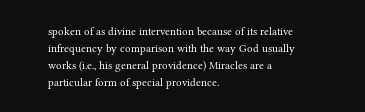spoken of as divine intervention because of its relative infrequency by comparison with the way God usually works (i.e., his general providence) Miracles are a particular form of special providence.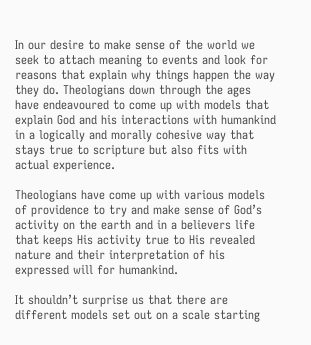In our desire to make sense of the world we seek to attach meaning to events and look for reasons that explain why things happen the way they do. Theologians down through the ages have endeavoured to come up with models that explain God and his interactions with humankind in a logically and morally cohesive way that stays true to scripture but also fits with actual experience.

Theologians have come up with various models of providence to try and make sense of God’s activity on the earth and in a believers life that keeps His activity true to His revealed nature and their interpretation of his expressed will for humankind.

It shouldn’t surprise us that there are different models set out on a scale starting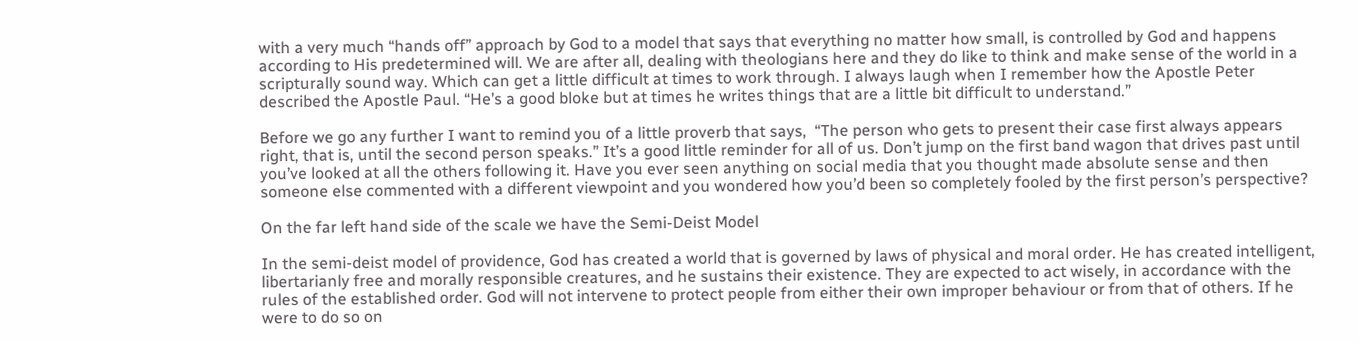with a very much “hands off” approach by God to a model that says that everything no matter how small, is controlled by God and happens according to His predetermined will. We are after all, dealing with theologians here and they do like to think and make sense of the world in a scripturally sound way. Which can get a little difficult at times to work through. I always laugh when I remember how the Apostle Peter described the Apostle Paul. “He’s a good bloke but at times he writes things that are a little bit difficult to understand.”

Before we go any further I want to remind you of a little proverb that says,  “The person who gets to present their case first always appears right, that is, until the second person speaks.” It’s a good little reminder for all of us. Don’t jump on the first band wagon that drives past until you’ve looked at all the others following it. Have you ever seen anything on social media that you thought made absolute sense and then someone else commented with a different viewpoint and you wondered how you’d been so completely fooled by the first person’s perspective?

On the far left hand side of the scale we have the Semi-Deist Model

In the semi-deist model of providence, God has created a world that is governed by laws of physical and moral order. He has created intelligent, libertarianly free and morally responsible creatures, and he sustains their existence. They are expected to act wisely, in accordance with the rules of the established order. God will not intervene to protect people from either their own improper behaviour or from that of others. If he were to do so on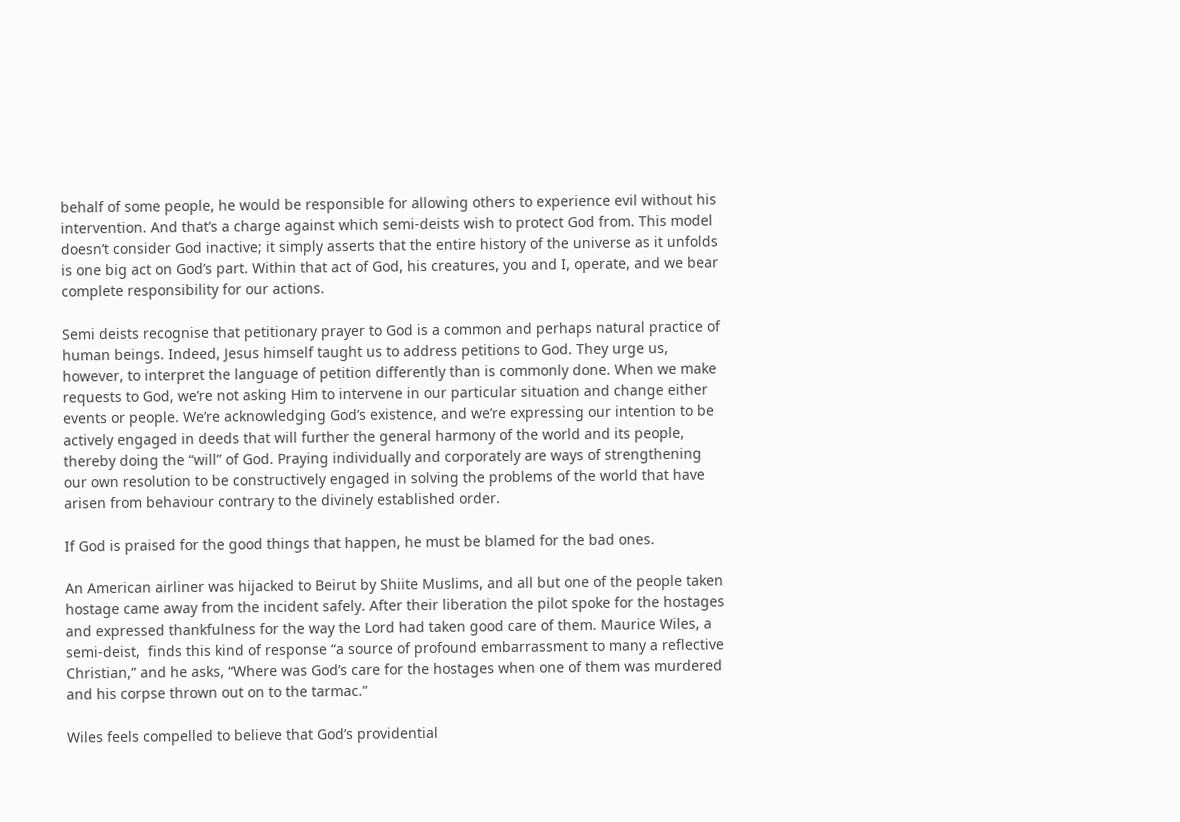behalf of some people, he would be responsible for allowing others to experience evil without his intervention. And that’s a charge against which semi-deists wish to protect God from. This model doesn’t consider God inactive; it simply asserts that the entire history of the universe as it unfolds is one big act on God’s part. Within that act of God, his creatures, you and I, operate, and we bear complete responsibility for our actions.

Semi deists recognise that petitionary prayer to God is a common and perhaps natural practice of human beings. Indeed, Jesus himself taught us to address petitions to God. They urge us, however, to interpret the language of petition differently than is commonly done. When we make requests to God, we’re not asking Him to intervene in our particular situation and change either events or people. We’re acknowledging God’s existence, and we’re expressing our intention to be actively engaged in deeds that will further the general harmony of the world and its people, thereby doing the “will” of God. Praying individually and corporately are ways of strengthening our own resolution to be constructively engaged in solving the problems of the world that have arisen from behaviour contrary to the divinely established order.

If God is praised for the good things that happen, he must be blamed for the bad ones.

An American airliner was hijacked to Beirut by Shiite Muslims, and all but one of the people taken hostage came away from the incident safely. After their liberation the pilot spoke for the hostages and expressed thankfulness for the way the Lord had taken good care of them. Maurice Wiles, a semi-deist,  finds this kind of response “a source of profound embarrassment to many a reflective Christian,” and he asks, “Where was God’s care for the hostages when one of them was murdered and his corpse thrown out on to the tarmac.”

Wiles feels compelled to believe that God’s providential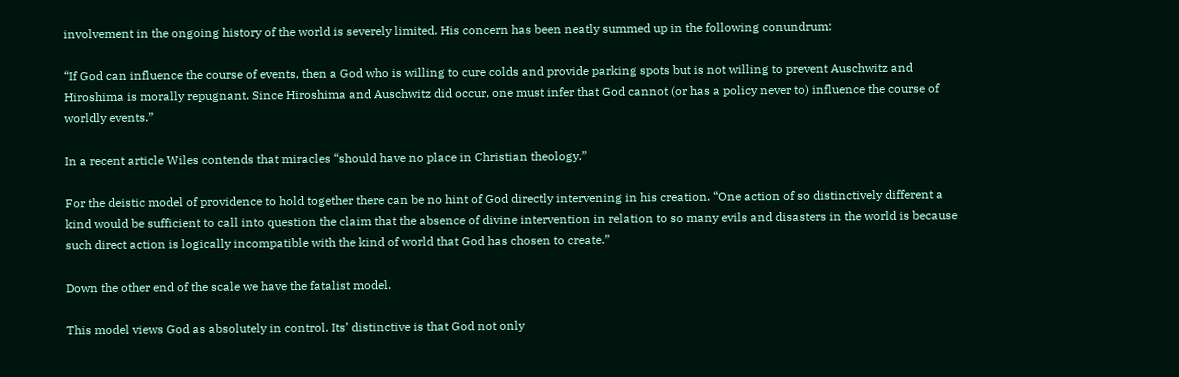involvement in the ongoing history of the world is severely limited. His concern has been neatly summed up in the following conundrum:

“If God can influence the course of events, then a God who is willing to cure colds and provide parking spots but is not willing to prevent Auschwitz and Hiroshima is morally repugnant. Since Hiroshima and Auschwitz did occur, one must infer that God cannot (or has a policy never to) influence the course of worldly events.”

In a recent article Wiles contends that miracles “should have no place in Christian theology.”

For the deistic model of providence to hold together there can be no hint of God directly intervening in his creation. “One action of so distinctively different a kind would be sufficient to call into question the claim that the absence of divine intervention in relation to so many evils and disasters in the world is because such direct action is logically incompatible with the kind of world that God has chosen to create.”

Down the other end of the scale we have the fatalist model.

This model views God as absolutely in control. Its’ distinctive is that God not only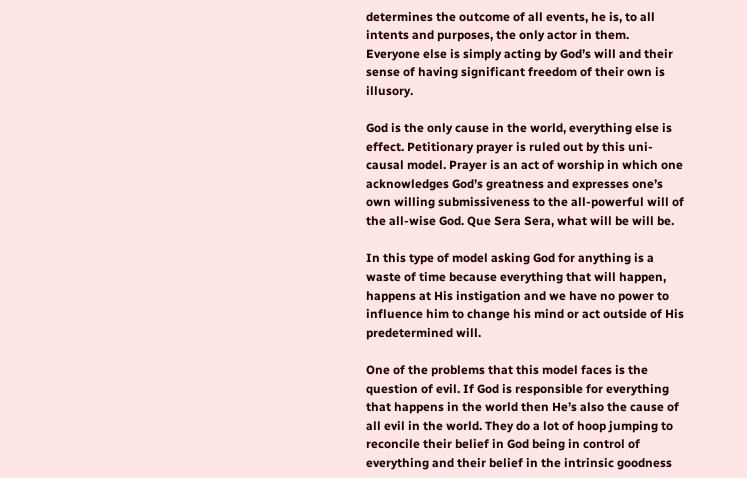determines the outcome of all events, he is, to all intents and purposes, the only actor in them. Everyone else is simply acting by God’s will and their sense of having significant freedom of their own is illusory.

God is the only cause in the world, everything else is effect. Petitionary prayer is ruled out by this uni-causal model. Prayer is an act of worship in which one acknowledges God’s greatness and expresses one’s own willing submissiveness to the all-powerful will of the all-wise God. Que Sera Sera, what will be will be.

In this type of model asking God for anything is a waste of time because everything that will happen, happens at His instigation and we have no power to influence him to change his mind or act outside of His predetermined will.

One of the problems that this model faces is the question of evil. If God is responsible for everything that happens in the world then He’s also the cause of all evil in the world. They do a lot of hoop jumping to reconcile their belief in God being in control of everything and their belief in the intrinsic goodness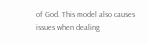of God. This model also causes issues when dealing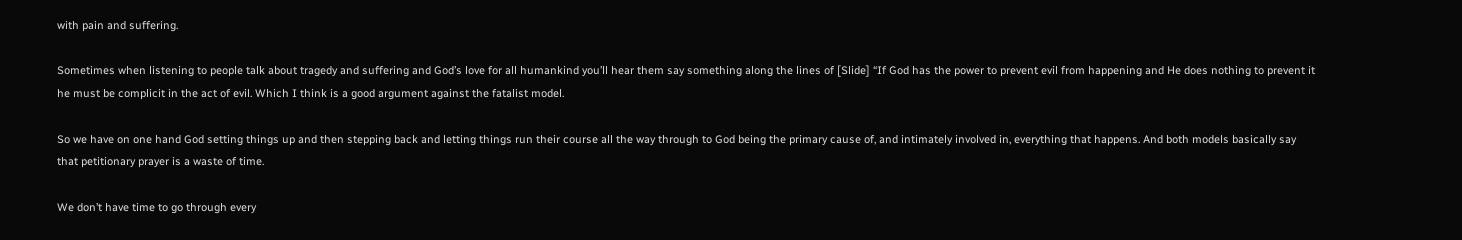with pain and suffering.

Sometimes when listening to people talk about tragedy and suffering and God’s love for all humankind you’ll hear them say something along the lines of [Slide] “If God has the power to prevent evil from happening and He does nothing to prevent it he must be complicit in the act of evil. Which I think is a good argument against the fatalist model.

So we have on one hand God setting things up and then stepping back and letting things run their course all the way through to God being the primary cause of, and intimately involved in, everything that happens. And both models basically say that petitionary prayer is a waste of time.

We don’t have time to go through every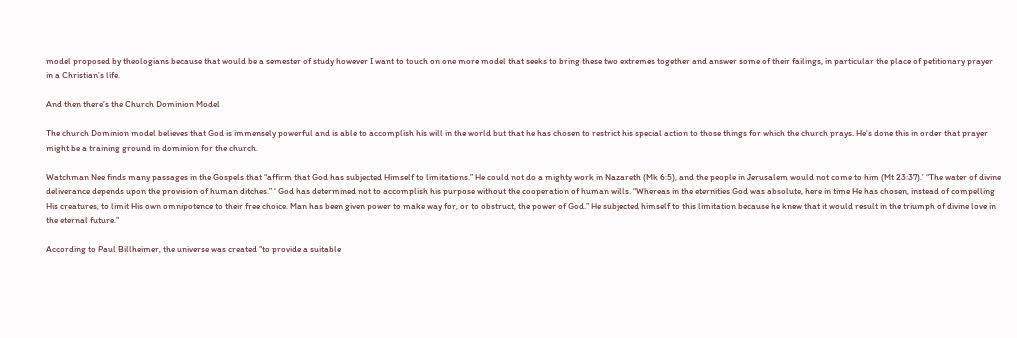model proposed by theologians because that would be a semester of study however I want to touch on one more model that seeks to bring these two extremes together and answer some of their failings, in particular the place of petitionary prayer in a Christian’s life.

And then there’s the Church Dominion Model

The church Dominion model believes that God is immensely powerful and is able to accomplish his will in the world but that he has chosen to restrict his special action to those things for which the church prays. He’s done this in order that prayer might be a training ground in dominion for the church.

Watchman Nee finds many passages in the Gospels that “affirm that God has subjected Himself to limitations.” He could not do a mighty work in Nazareth (Mk 6:5), and the people in Jerusalem would not come to him (Mt 23:37).’ “The water of divine deliverance depends upon the provision of human ditches.” ‘ God has determined not to accomplish his purpose without the cooperation of human wills. “Whereas in the eternities God was absolute, here in time He has chosen, instead of compelling His creatures, to limit His own omnipotence to their free choice. Man has been given power to make way for, or to obstruct, the power of God.” He subjected himself to this limitation because he knew that it would result in the triumph of divine love in the eternal future.”

According to Paul Billheimer, the universe was created “to provide a suitable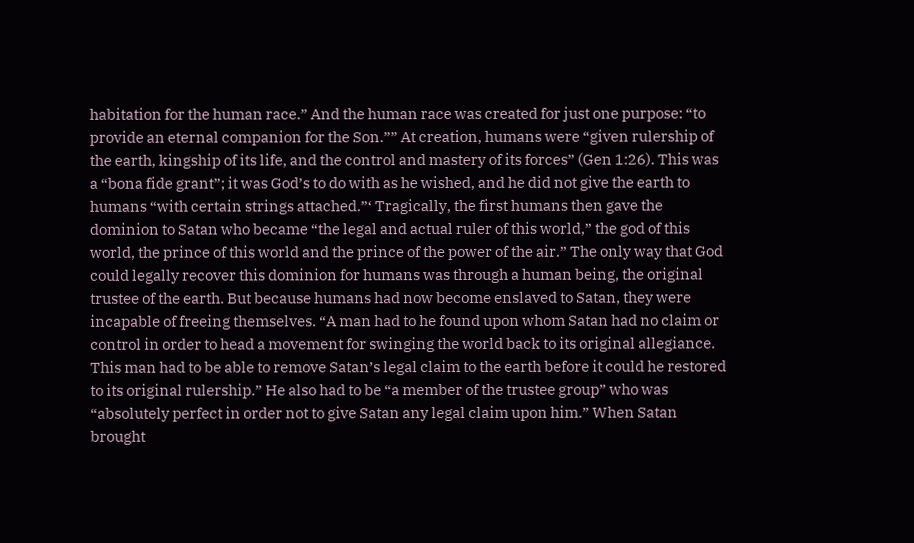habitation for the human race.” And the human race was created for just one purpose: “to provide an eternal companion for the Son.”” At creation, humans were “given rulership of the earth, kingship of its life, and the control and mastery of its forces” (Gen 1:26). This was a “bona fide grant”; it was God’s to do with as he wished, and he did not give the earth to humans “with certain strings attached.”‘ Tragically, the first humans then gave the dominion to Satan who became “the legal and actual ruler of this world,” the god of this world, the prince of this world and the prince of the power of the air.” The only way that God could legally recover this dominion for humans was through a human being, the original trustee of the earth. But because humans had now become enslaved to Satan, they were incapable of freeing themselves. “A man had to he found upon whom Satan had no claim or control in order to head a movement for swinging the world back to its original allegiance. This man had to be able to remove Satan’s legal claim to the earth before it could he restored to its original rulership.” He also had to be “a member of the trustee group” who was “absolutely perfect in order not to give Satan any legal claim upon him.” When Satan brought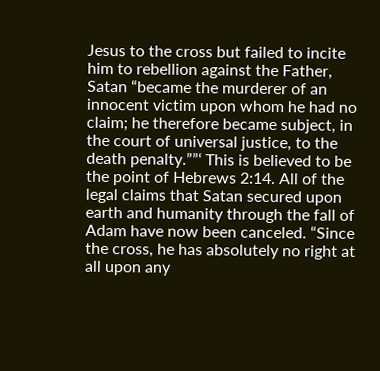Jesus to the cross but failed to incite him to rebellion against the Father, Satan “became the murderer of an innocent victim upon whom he had no claim; he therefore became subject, in the court of universal justice, to the death penalty.””‘ This is believed to be the point of Hebrews 2:14. All of the legal claims that Satan secured upon earth and humanity through the fall of Adam have now been canceled. “Since the cross, he has absolutely no right at all upon any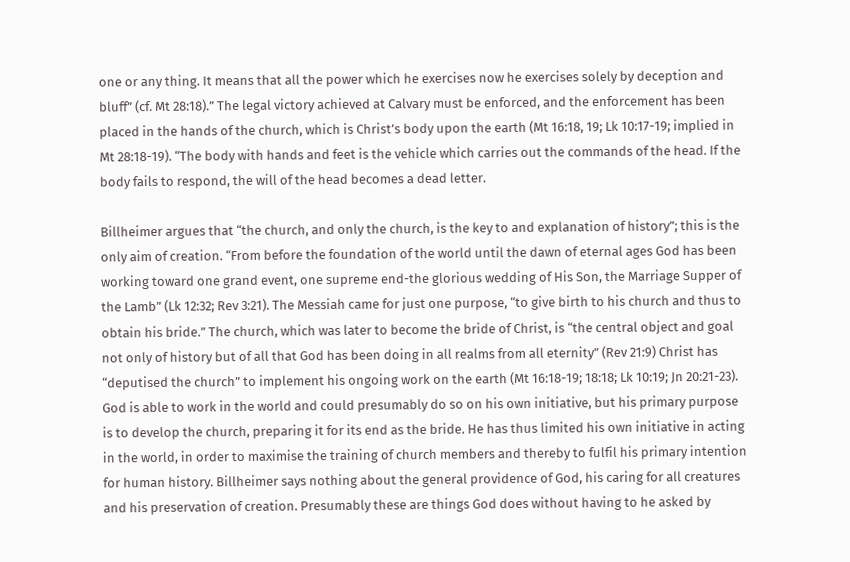one or any thing. It means that all the power which he exercises now he exercises solely by deception and bluff” (cf. Mt 28:18).” The legal victory achieved at Calvary must be enforced, and the enforcement has been placed in the hands of the church, which is Christ’s body upon the earth (Mt 16:18, 19; Lk 10:17-19; implied in Mt 28:18-19). “The body with hands and feet is the vehicle which carries out the commands of the head. If the body fails to respond, the will of the head becomes a dead letter.

Billheimer argues that “the church, and only the church, is the key to and explanation of history”; this is the only aim of creation. “From before the foundation of the world until the dawn of eternal ages God has been working toward one grand event, one supreme end-the glorious wedding of His Son, the Marriage Supper of the Lamb” (Lk 12:32; Rev 3:21). The Messiah came for just one purpose, “to give birth to his church and thus to obtain his bride.” The church, which was later to become the bride of Christ, is “the central object and goal not only of history but of all that God has been doing in all realms from all eternity” (Rev 21:9) Christ has “deputised the church” to implement his ongoing work on the earth (Mt 16:18-19; 18:18; Lk 10:19; Jn 20:21-23). God is able to work in the world and could presumably do so on his own initiative, but his primary purpose is to develop the church, preparing it for its end as the bride. He has thus limited his own initiative in acting in the world, in order to maximise the training of church members and thereby to fulfil his primary intention for human history. Billheimer says nothing about the general providence of God, his caring for all creatures and his preservation of creation. Presumably these are things God does without having to he asked by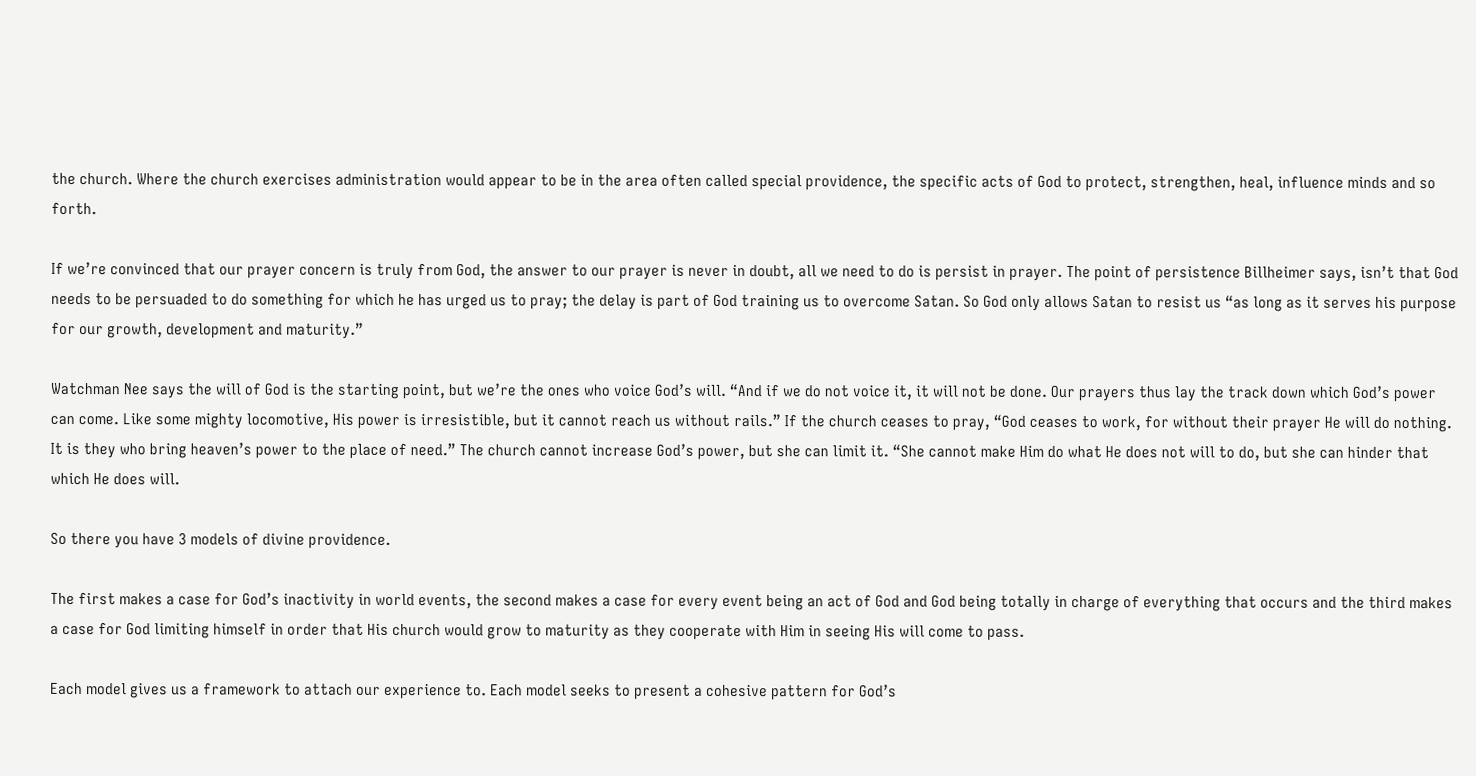the church. Where the church exercises administration would appear to be in the area often called special providence, the specific acts of God to protect, strengthen, heal, influence minds and so forth.

If we’re convinced that our prayer concern is truly from God, the answer to our prayer is never in doubt, all we need to do is persist in prayer. The point of persistence Billheimer says, isn’t that God needs to be persuaded to do something for which he has urged us to pray; the delay is part of God training us to overcome Satan. So God only allows Satan to resist us “as long as it serves his purpose for our growth, development and maturity.”

Watchman Nee says the will of God is the starting point, but we’re the ones who voice God’s will. “And if we do not voice it, it will not be done. Our prayers thus lay the track down which God’s power can come. Like some mighty locomotive, His power is irresistible, but it cannot reach us without rails.” If the church ceases to pray, “God ceases to work, for without their prayer He will do nothing. It is they who bring heaven’s power to the place of need.” The church cannot increase God’s power, but she can limit it. “She cannot make Him do what He does not will to do, but she can hinder that which He does will.

So there you have 3 models of divine providence.

The first makes a case for God’s inactivity in world events, the second makes a case for every event being an act of God and God being totally in charge of everything that occurs and the third makes a case for God limiting himself in order that His church would grow to maturity as they cooperate with Him in seeing His will come to pass.

Each model gives us a framework to attach our experience to. Each model seeks to present a cohesive pattern for God’s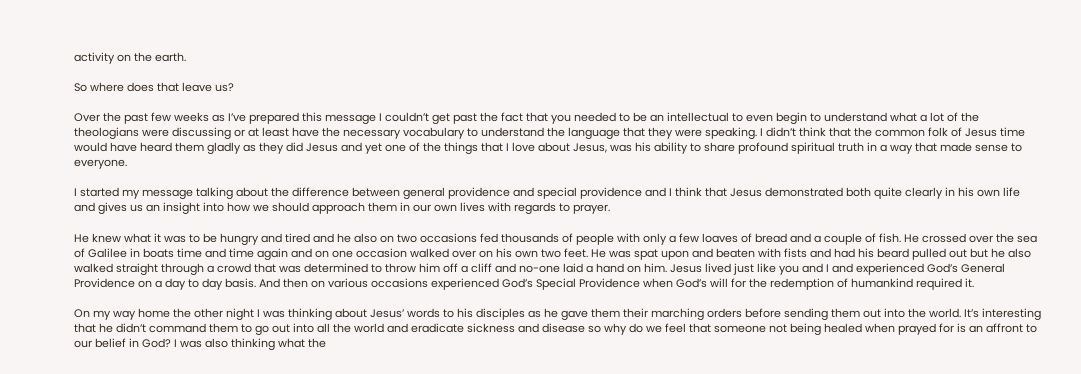activity on the earth.

So where does that leave us?

Over the past few weeks as I’ve prepared this message I couldn’t get past the fact that you needed to be an intellectual to even begin to understand what a lot of the theologians were discussing or at least have the necessary vocabulary to understand the language that they were speaking. I didn’t think that the common folk of Jesus time would have heard them gladly as they did Jesus and yet one of the things that I love about Jesus, was his ability to share profound spiritual truth in a way that made sense to everyone.

I started my message talking about the difference between general providence and special providence and I think that Jesus demonstrated both quite clearly in his own life and gives us an insight into how we should approach them in our own lives with regards to prayer.

He knew what it was to be hungry and tired and he also on two occasions fed thousands of people with only a few loaves of bread and a couple of fish. He crossed over the sea of Galilee in boats time and time again and on one occasion walked over on his own two feet. He was spat upon and beaten with fists and had his beard pulled out but he also walked straight through a crowd that was determined to throw him off a cliff and no-one laid a hand on him. Jesus lived just like you and I and experienced God’s General Providence on a day to day basis. And then on various occasions experienced God’s Special Providence when God’s will for the redemption of humankind required it.

On my way home the other night I was thinking about Jesus’ words to his disciples as he gave them their marching orders before sending them out into the world. It’s interesting that he didn’t command them to go out into all the world and eradicate sickness and disease so why do we feel that someone not being healed when prayed for is an affront to our belief in God? I was also thinking what the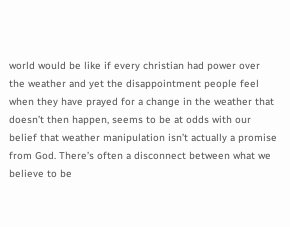world would be like if every christian had power over the weather and yet the disappointment people feel when they have prayed for a change in the weather that doesn’t then happen, seems to be at odds with our belief that weather manipulation isn’t actually a promise from God. There’s often a disconnect between what we believe to be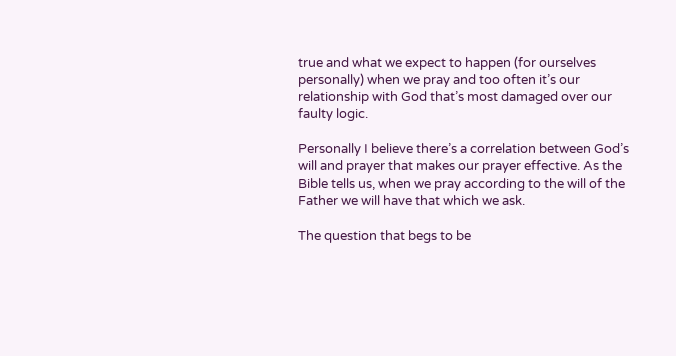true and what we expect to happen (for ourselves personally) when we pray and too often it’s our relationship with God that’s most damaged over our faulty logic.

Personally I believe there’s a correlation between God’s will and prayer that makes our prayer effective. As the Bible tells us, when we pray according to the will of the Father we will have that which we ask.

The question that begs to be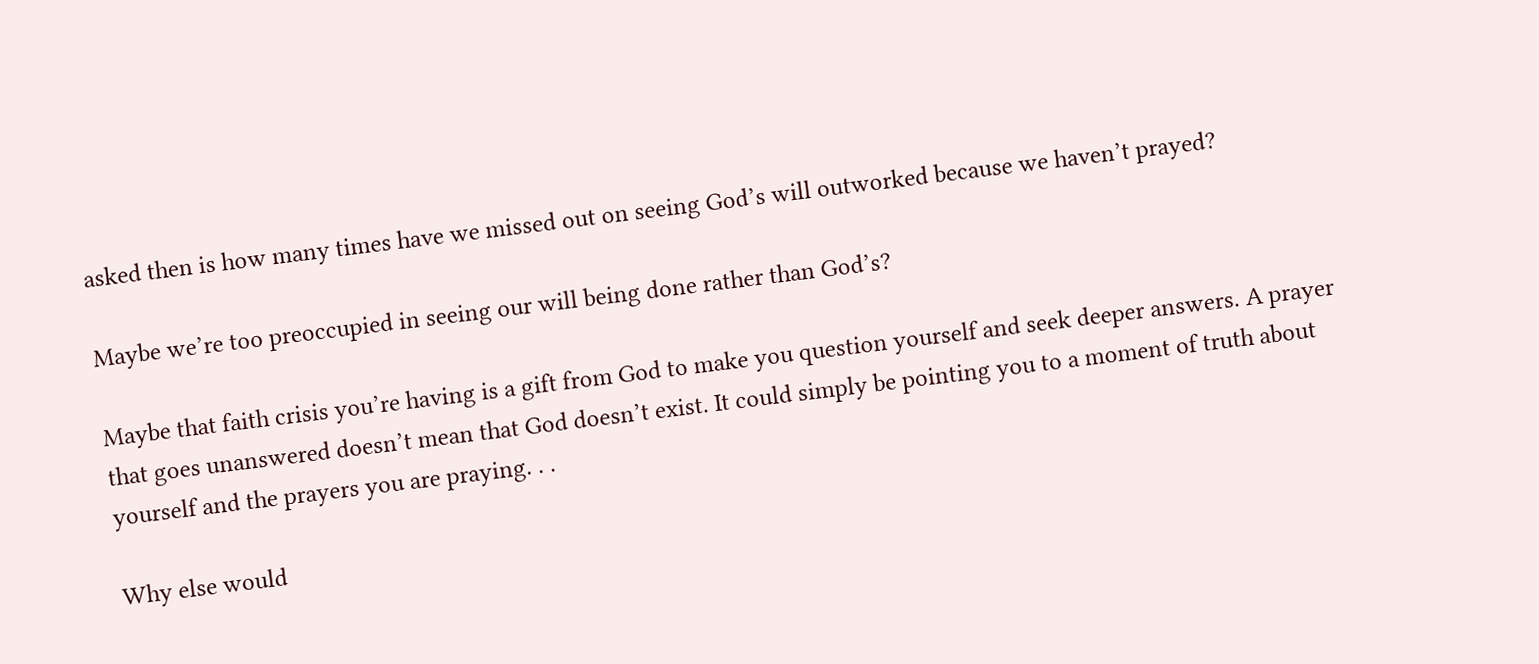asked then is how many times have we missed out on seeing God’s will outworked because we haven’t prayed?

Maybe we’re too preoccupied in seeing our will being done rather than God’s?

Maybe that faith crisis you’re having is a gift from God to make you question yourself and seek deeper answers. A prayer that goes unanswered doesn’t mean that God doesn’t exist. It could simply be pointing you to a moment of truth about yourself and the prayers you are praying. . .

Why else would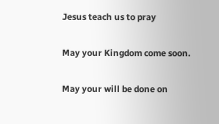Jesus teach us to pray

May your Kingdom come soon.

May your will be done on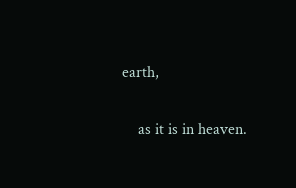earth,

    as it is in heaven.